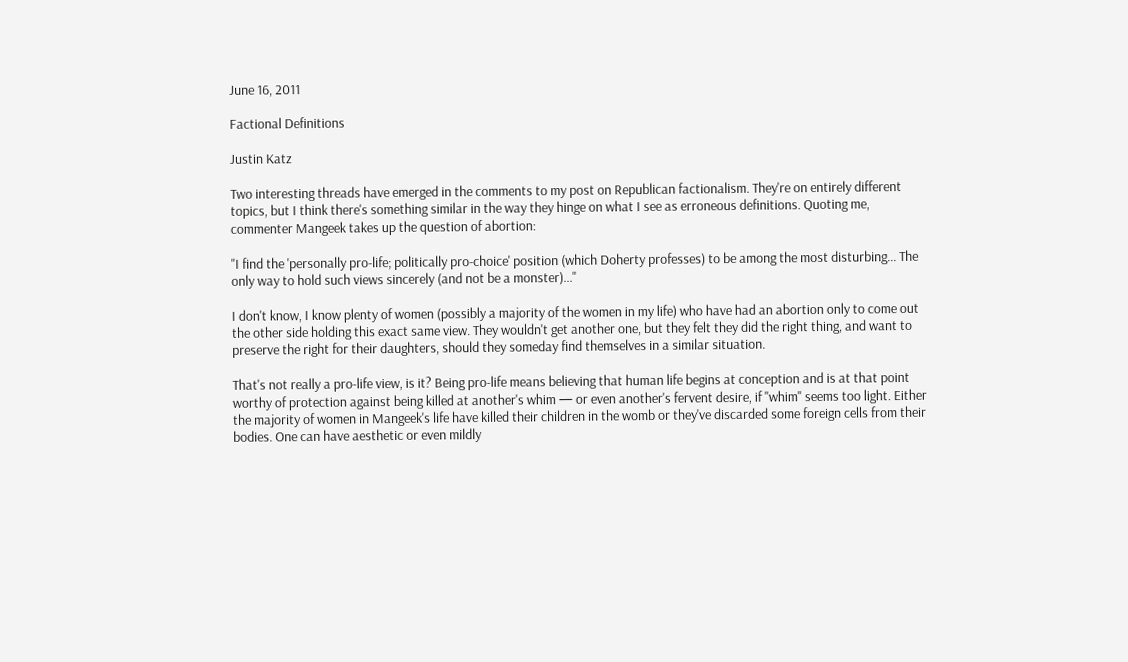June 16, 2011

Factional Definitions

Justin Katz

Two interesting threads have emerged in the comments to my post on Republican factionalism. They're on entirely different topics, but I think there's something similar in the way they hinge on what I see as erroneous definitions. Quoting me, commenter Mangeek takes up the question of abortion:

"I find the 'personally pro-life; politically pro-choice' position (which Doherty professes) to be among the most disturbing... The only way to hold such views sincerely (and not be a monster)..."

I don't know, I know plenty of women (possibly a majority of the women in my life) who have had an abortion only to come out the other side holding this exact same view. They wouldn't get another one, but they felt they did the right thing, and want to preserve the right for their daughters, should they someday find themselves in a similar situation.

That's not really a pro-life view, is it? Being pro-life means believing that human life begins at conception and is at that point worthy of protection against being killed at another's whim — or even another's fervent desire, if "whim" seems too light. Either the majority of women in Mangeek's life have killed their children in the womb or they've discarded some foreign cells from their bodies. One can have aesthetic or even mildly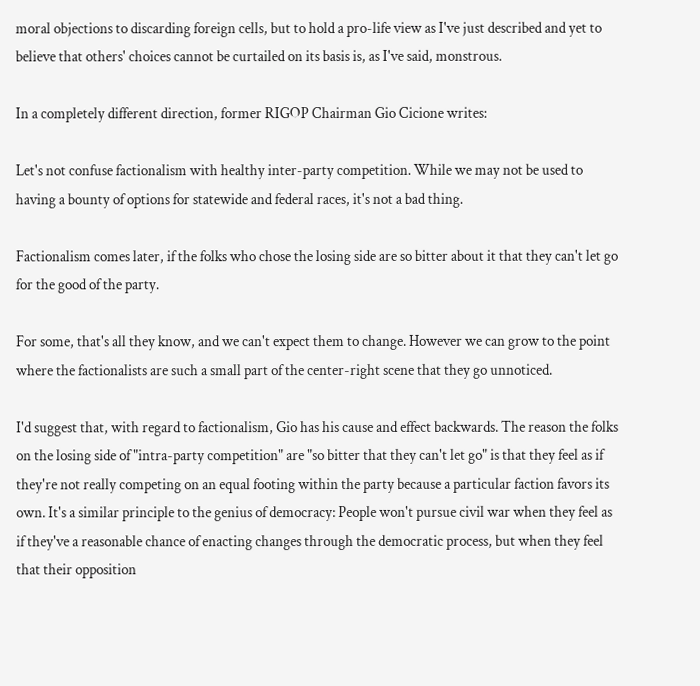moral objections to discarding foreign cells, but to hold a pro-life view as I've just described and yet to believe that others' choices cannot be curtailed on its basis is, as I've said, monstrous.

In a completely different direction, former RIGOP Chairman Gio Cicione writes:

Let's not confuse factionalism with healthy inter-party competition. While we may not be used to having a bounty of options for statewide and federal races, it's not a bad thing.

Factionalism comes later, if the folks who chose the losing side are so bitter about it that they can't let go for the good of the party.

For some, that's all they know, and we can't expect them to change. However we can grow to the point where the factionalists are such a small part of the center-right scene that they go unnoticed.

I'd suggest that, with regard to factionalism, Gio has his cause and effect backwards. The reason the folks on the losing side of "intra-party competition" are "so bitter that they can't let go" is that they feel as if they're not really competing on an equal footing within the party because a particular faction favors its own. It's a similar principle to the genius of democracy: People won't pursue civil war when they feel as if they've a reasonable chance of enacting changes through the democratic process, but when they feel that their opposition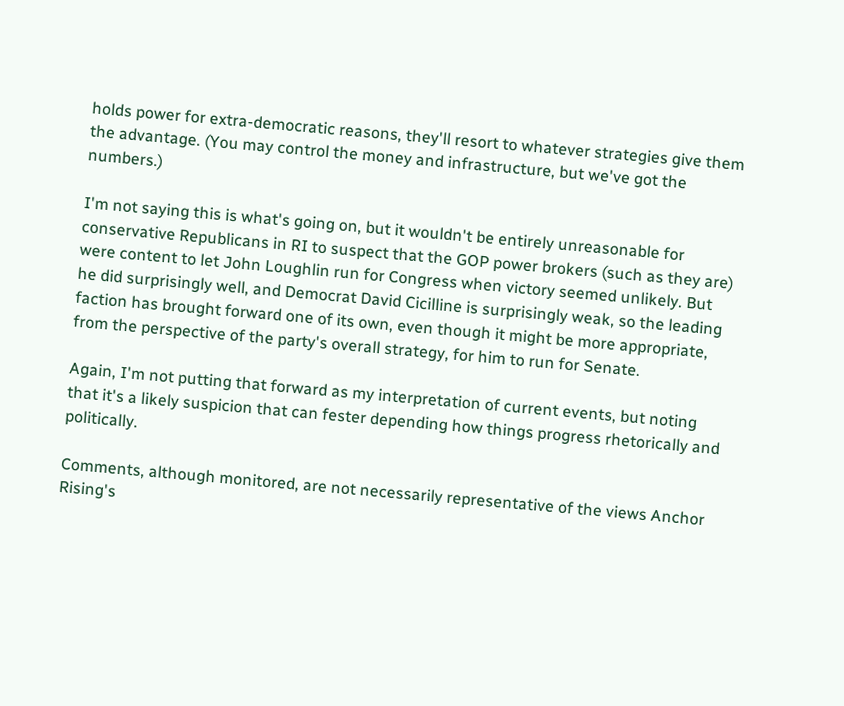holds power for extra-democratic reasons, they'll resort to whatever strategies give them the advantage. (You may control the money and infrastructure, but we've got the numbers.)

I'm not saying this is what's going on, but it wouldn't be entirely unreasonable for conservative Republicans in RI to suspect that the GOP power brokers (such as they are) were content to let John Loughlin run for Congress when victory seemed unlikely. But he did surprisingly well, and Democrat David Cicilline is surprisingly weak, so the leading faction has brought forward one of its own, even though it might be more appropriate, from the perspective of the party's overall strategy, for him to run for Senate.

Again, I'm not putting that forward as my interpretation of current events, but noting that it's a likely suspicion that can fester depending how things progress rhetorically and politically.

Comments, although monitored, are not necessarily representative of the views Anchor Rising's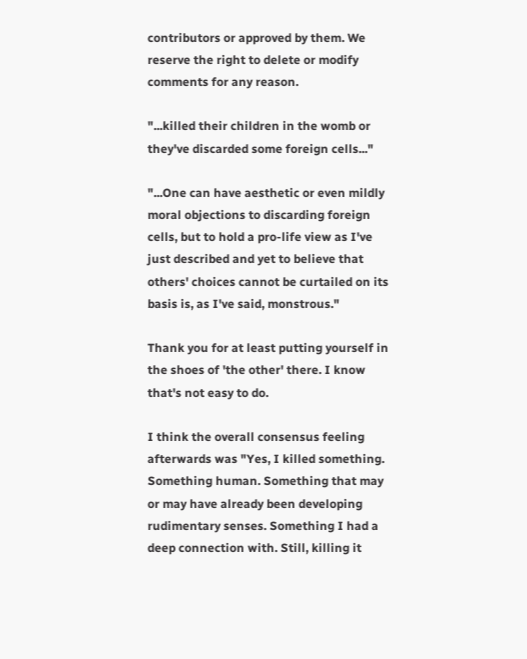contributors or approved by them. We reserve the right to delete or modify comments for any reason.

"...killed their children in the womb or they've discarded some foreign cells..."

"...One can have aesthetic or even mildly moral objections to discarding foreign cells, but to hold a pro-life view as I've just described and yet to believe that others' choices cannot be curtailed on its basis is, as I've said, monstrous."

Thank you for at least putting yourself in the shoes of 'the other' there. I know that's not easy to do.

I think the overall consensus feeling afterwards was "Yes, I killed something. Something human. Something that may or may have already been developing rudimentary senses. Something I had a deep connection with. Still, killing it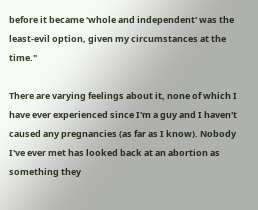before it became 'whole and independent' was the least-evil option, given my circumstances at the time."

There are varying feelings about it, none of which I have ever experienced since I'm a guy and I haven't caused any pregnancies (as far as I know). Nobody I've ever met has looked back at an abortion as something they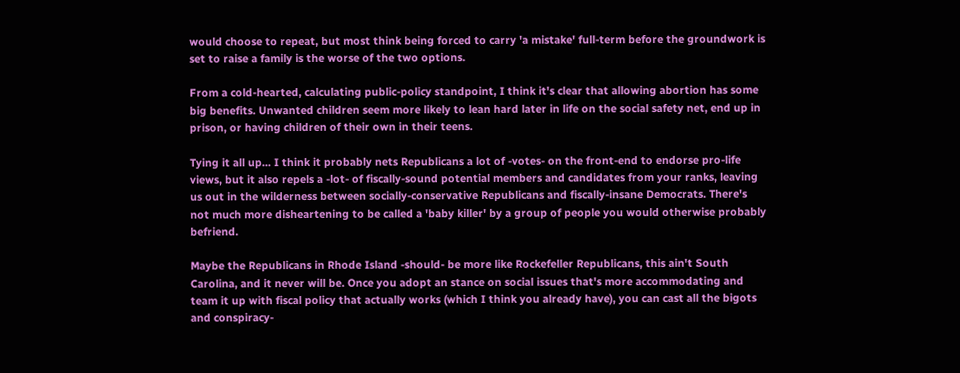would choose to repeat, but most think being forced to carry 'a mistake' full-term before the groundwork is set to raise a family is the worse of the two options.

From a cold-hearted, calculating public-policy standpoint, I think it's clear that allowing abortion has some big benefits. Unwanted children seem more likely to lean hard later in life on the social safety net, end up in prison, or having children of their own in their teens.

Tying it all up... I think it probably nets Republicans a lot of -votes- on the front-end to endorse pro-life views, but it also repels a -lot- of fiscally-sound potential members and candidates from your ranks, leaving us out in the wilderness between socially-conservative Republicans and fiscally-insane Democrats. There's not much more disheartening to be called a 'baby killer' by a group of people you would otherwise probably befriend.

Maybe the Republicans in Rhode Island -should- be more like Rockefeller Republicans, this ain't South Carolina, and it never will be. Once you adopt an stance on social issues that's more accommodating and team it up with fiscal policy that actually works (which I think you already have), you can cast all the bigots and conspiracy-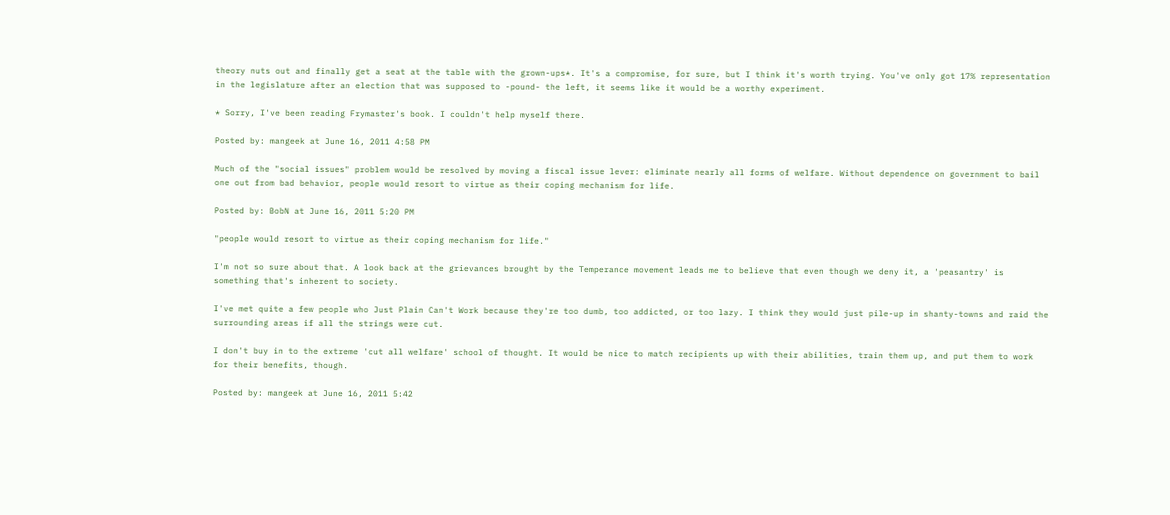theory nuts out and finally get a seat at the table with the grown-ups*. It's a compromise, for sure, but I think it's worth trying. You've only got 17% representation in the legislature after an election that was supposed to -pound- the left, it seems like it would be a worthy experiment.

* Sorry, I've been reading Frymaster's book. I couldn't help myself there.

Posted by: mangeek at June 16, 2011 4:58 PM

Much of the "social issues" problem would be resolved by moving a fiscal issue lever: eliminate nearly all forms of welfare. Without dependence on government to bail one out from bad behavior, people would resort to virtue as their coping mechanism for life.

Posted by: BobN at June 16, 2011 5:20 PM

"people would resort to virtue as their coping mechanism for life."

I'm not so sure about that. A look back at the grievances brought by the Temperance movement leads me to believe that even though we deny it, a 'peasantry' is something that's inherent to society.

I've met quite a few people who Just Plain Can't Work because they're too dumb, too addicted, or too lazy. I think they would just pile-up in shanty-towns and raid the surrounding areas if all the strings were cut.

I don't buy in to the extreme 'cut all welfare' school of thought. It would be nice to match recipients up with their abilities, train them up, and put them to work for their benefits, though.

Posted by: mangeek at June 16, 2011 5:42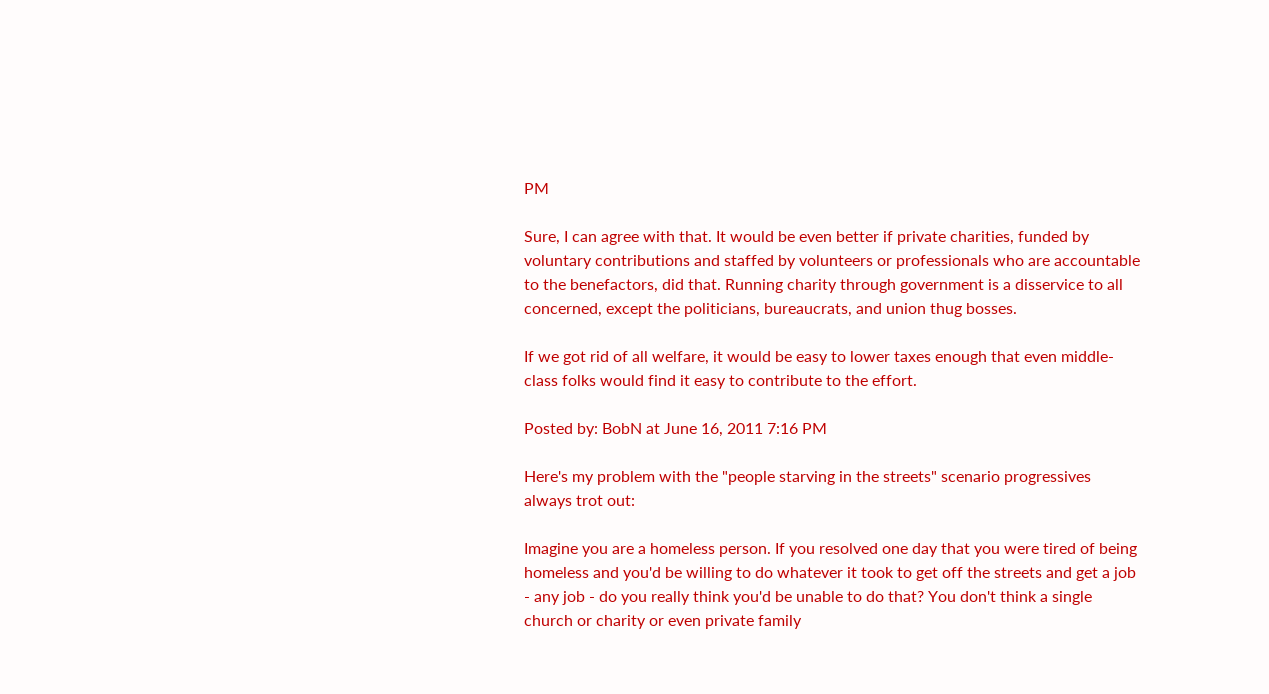PM

Sure, I can agree with that. It would be even better if private charities, funded by voluntary contributions and staffed by volunteers or professionals who are accountable to the benefactors, did that. Running charity through government is a disservice to all concerned, except the politicians, bureaucrats, and union thug bosses.

If we got rid of all welfare, it would be easy to lower taxes enough that even middle-class folks would find it easy to contribute to the effort.

Posted by: BobN at June 16, 2011 7:16 PM

Here's my problem with the "people starving in the streets" scenario progressives always trot out:

Imagine you are a homeless person. If you resolved one day that you were tired of being homeless and you'd be willing to do whatever it took to get off the streets and get a job - any job - do you really think you'd be unable to do that? You don't think a single church or charity or even private family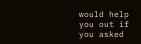would help you out if you asked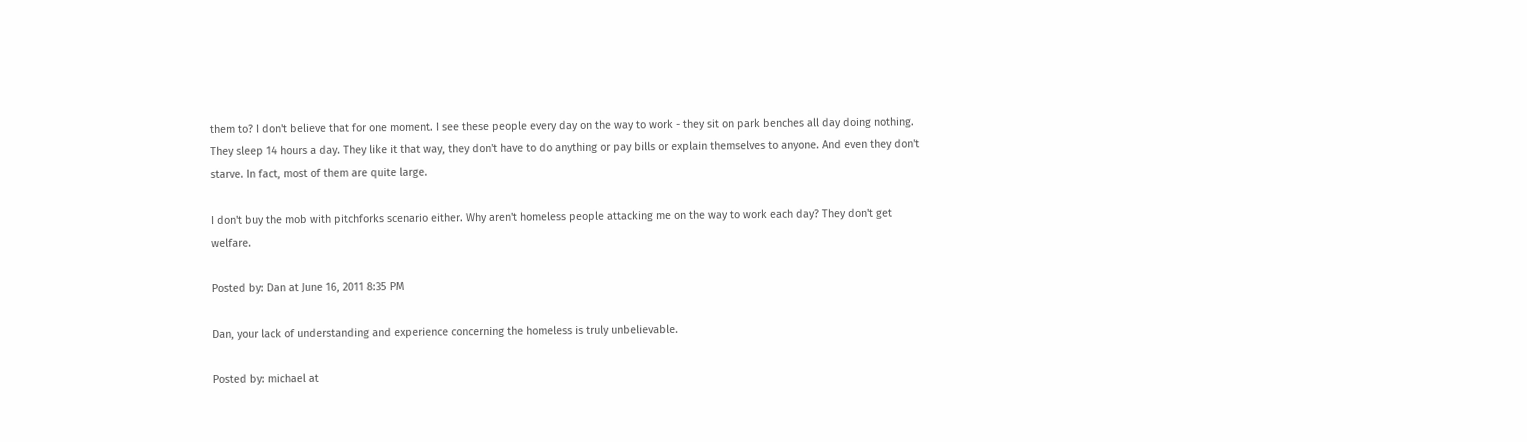them to? I don't believe that for one moment. I see these people every day on the way to work - they sit on park benches all day doing nothing. They sleep 14 hours a day. They like it that way, they don't have to do anything or pay bills or explain themselves to anyone. And even they don't starve. In fact, most of them are quite large.

I don't buy the mob with pitchforks scenario either. Why aren't homeless people attacking me on the way to work each day? They don't get welfare.

Posted by: Dan at June 16, 2011 8:35 PM

Dan, your lack of understanding and experience concerning the homeless is truly unbelievable.

Posted by: michael at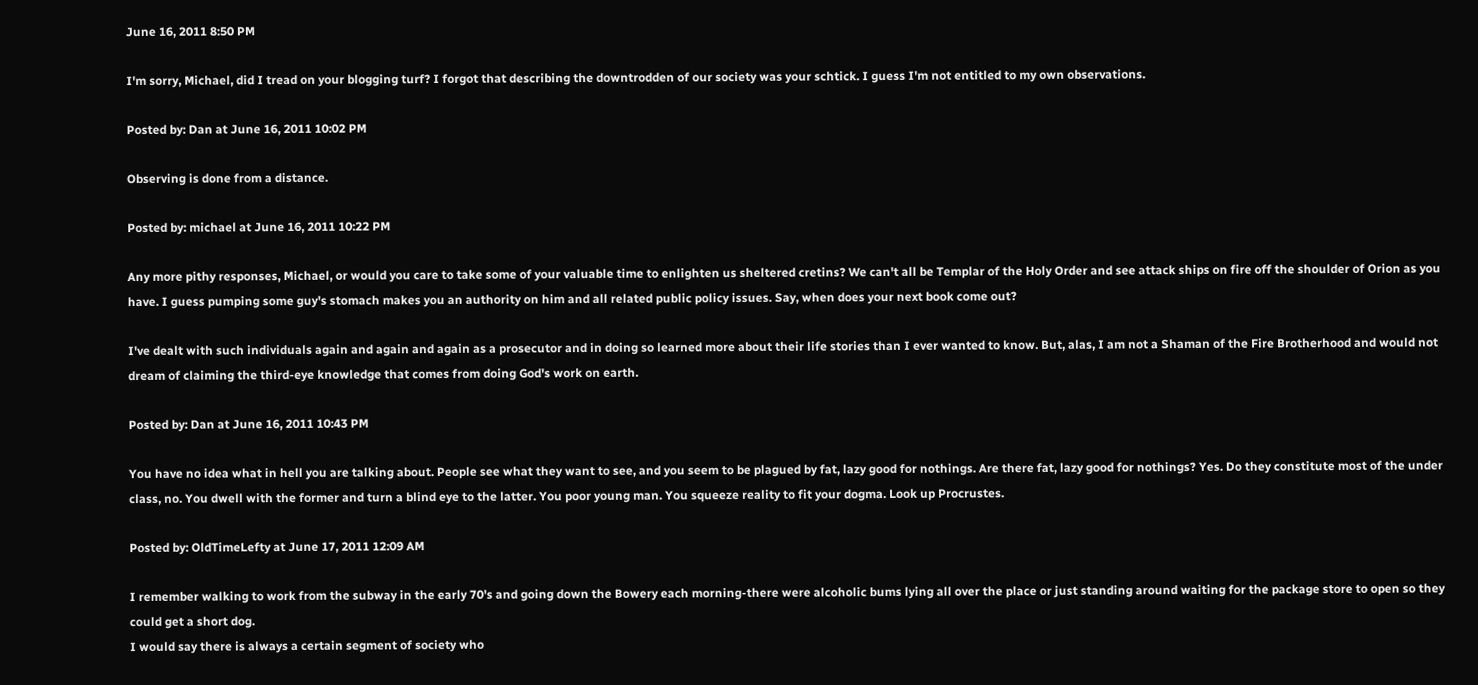June 16, 2011 8:50 PM

I'm sorry, Michael, did I tread on your blogging turf? I forgot that describing the downtrodden of our society was your schtick. I guess I'm not entitled to my own observations.

Posted by: Dan at June 16, 2011 10:02 PM

Observing is done from a distance.

Posted by: michael at June 16, 2011 10:22 PM

Any more pithy responses, Michael, or would you care to take some of your valuable time to enlighten us sheltered cretins? We can't all be Templar of the Holy Order and see attack ships on fire off the shoulder of Orion as you have. I guess pumping some guy's stomach makes you an authority on him and all related public policy issues. Say, when does your next book come out?

I've dealt with such individuals again and again and again as a prosecutor and in doing so learned more about their life stories than I ever wanted to know. But, alas, I am not a Shaman of the Fire Brotherhood and would not dream of claiming the third-eye knowledge that comes from doing God's work on earth.

Posted by: Dan at June 16, 2011 10:43 PM

You have no idea what in hell you are talking about. People see what they want to see, and you seem to be plagued by fat, lazy good for nothings. Are there fat, lazy good for nothings? Yes. Do they constitute most of the under class, no. You dwell with the former and turn a blind eye to the latter. You poor young man. You squeeze reality to fit your dogma. Look up Procrustes.

Posted by: OldTimeLefty at June 17, 2011 12:09 AM

I remember walking to work from the subway in the early 70's and going down the Bowery each morning-there were alcoholic bums lying all over the place or just standing around waiting for the package store to open so they could get a short dog.
I would say there is always a certain segment of society who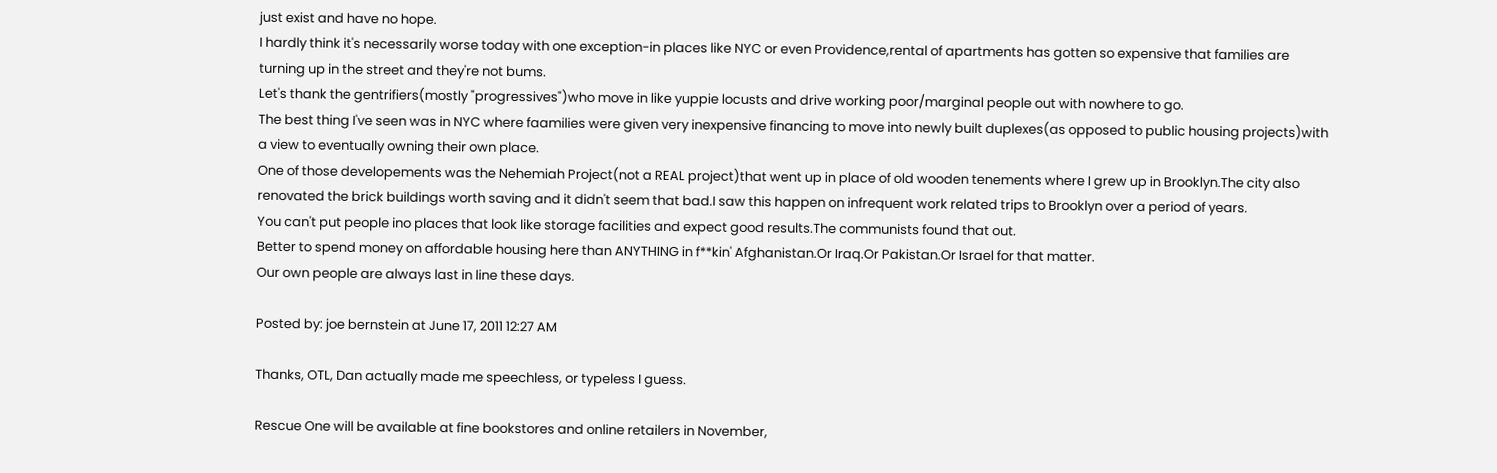just exist and have no hope.
I hardly think it's necessarily worse today with one exception-in places like NYC or even Providence,rental of apartments has gotten so expensive that families are turning up in the street and they're not bums.
Let's thank the gentrifiers(mostly "progressives")who move in like yuppie locusts and drive working poor/marginal people out with nowhere to go.
The best thing I've seen was in NYC where faamilies were given very inexpensive financing to move into newly built duplexes(as opposed to public housing projects)with a view to eventually owning their own place.
One of those developements was the Nehemiah Project(not a REAL project)that went up in place of old wooden tenements where I grew up in Brooklyn.The city also renovated the brick buildings worth saving and it didn't seem that bad.I saw this happen on infrequent work related trips to Brooklyn over a period of years.
You can't put people ino places that look like storage facilities and expect good results.The communists found that out.
Better to spend money on affordable housing here than ANYTHING in f**kin' Afghanistan.Or Iraq.Or Pakistan.Or Israel for that matter.
Our own people are always last in line these days.

Posted by: joe bernstein at June 17, 2011 12:27 AM

Thanks, OTL, Dan actually made me speechless, or typeless I guess.

Rescue One will be available at fine bookstores and online retailers in November,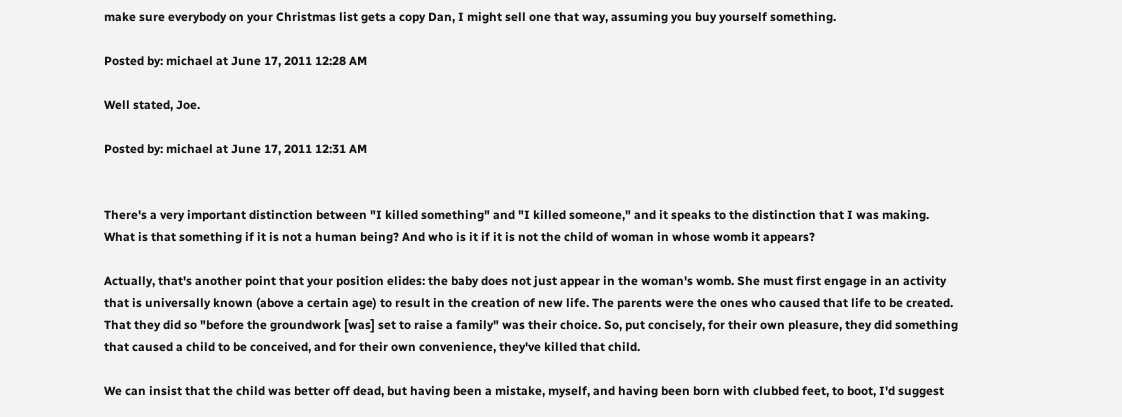make sure everybody on your Christmas list gets a copy Dan, I might sell one that way, assuming you buy yourself something.

Posted by: michael at June 17, 2011 12:28 AM

Well stated, Joe.

Posted by: michael at June 17, 2011 12:31 AM


There's a very important distinction between "I killed something" and "I killed someone," and it speaks to the distinction that I was making. What is that something if it is not a human being? And who is it if it is not the child of woman in whose womb it appears?

Actually, that's another point that your position elides: the baby does not just appear in the woman's womb. She must first engage in an activity that is universally known (above a certain age) to result in the creation of new life. The parents were the ones who caused that life to be created. That they did so "before the groundwork [was] set to raise a family" was their choice. So, put concisely, for their own pleasure, they did something that caused a child to be conceived, and for their own convenience, they've killed that child.

We can insist that the child was better off dead, but having been a mistake, myself, and having been born with clubbed feet, to boot, I'd suggest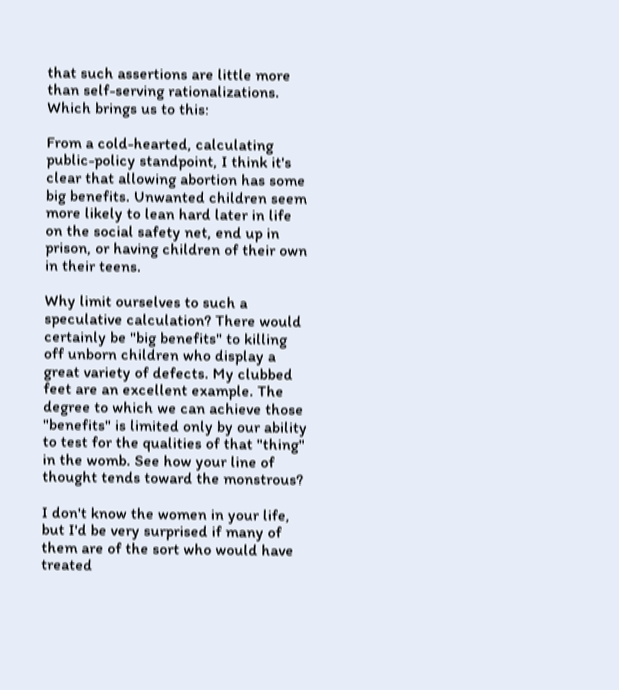that such assertions are little more than self-serving rationalizations. Which brings us to this:

From a cold-hearted, calculating public-policy standpoint, I think it's clear that allowing abortion has some big benefits. Unwanted children seem more likely to lean hard later in life on the social safety net, end up in prison, or having children of their own in their teens.

Why limit ourselves to such a speculative calculation? There would certainly be "big benefits" to killing off unborn children who display a great variety of defects. My clubbed feet are an excellent example. The degree to which we can achieve those "benefits" is limited only by our ability to test for the qualities of that "thing" in the womb. See how your line of thought tends toward the monstrous?

I don't know the women in your life, but I'd be very surprised if many of them are of the sort who would have treated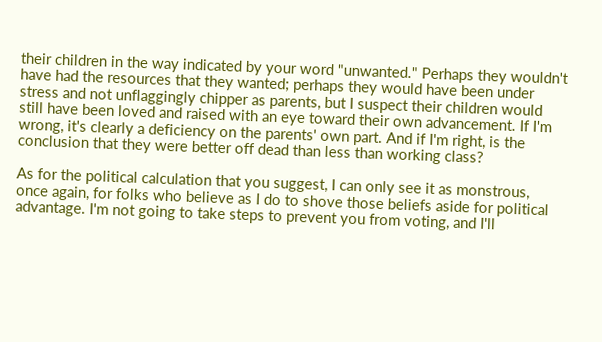their children in the way indicated by your word "unwanted." Perhaps they wouldn't have had the resources that they wanted; perhaps they would have been under stress and not unflaggingly chipper as parents, but I suspect their children would still have been loved and raised with an eye toward their own advancement. If I'm wrong, it's clearly a deficiency on the parents' own part. And if I'm right, is the conclusion that they were better off dead than less than working class?

As for the political calculation that you suggest, I can only see it as monstrous, once again, for folks who believe as I do to shove those beliefs aside for political advantage. I'm not going to take steps to prevent you from voting, and I'll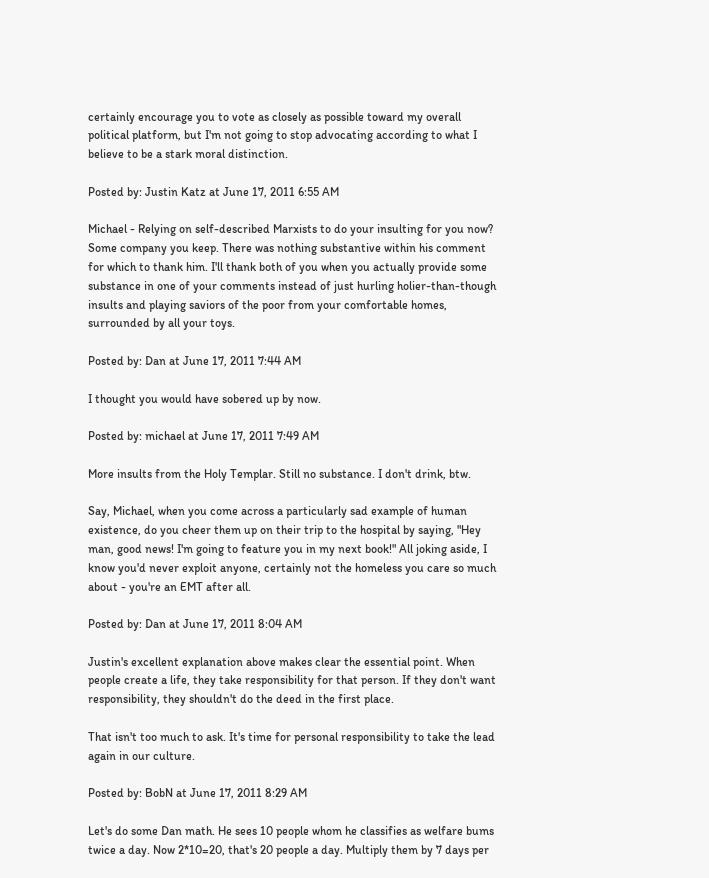certainly encourage you to vote as closely as possible toward my overall political platform, but I'm not going to stop advocating according to what I believe to be a stark moral distinction.

Posted by: Justin Katz at June 17, 2011 6:55 AM

Michael - Relying on self-described Marxists to do your insulting for you now? Some company you keep. There was nothing substantive within his comment for which to thank him. I'll thank both of you when you actually provide some substance in one of your comments instead of just hurling holier-than-though insults and playing saviors of the poor from your comfortable homes, surrounded by all your toys.

Posted by: Dan at June 17, 2011 7:44 AM

I thought you would have sobered up by now.

Posted by: michael at June 17, 2011 7:49 AM

More insults from the Holy Templar. Still no substance. I don't drink, btw.

Say, Michael, when you come across a particularly sad example of human existence, do you cheer them up on their trip to the hospital by saying, "Hey man, good news! I'm going to feature you in my next book!" All joking aside, I know you'd never exploit anyone, certainly not the homeless you care so much about - you're an EMT after all.

Posted by: Dan at June 17, 2011 8:04 AM

Justin's excellent explanation above makes clear the essential point. When people create a life, they take responsibility for that person. If they don't want responsibility, they shouldn't do the deed in the first place.

That isn't too much to ask. It's time for personal responsibility to take the lead again in our culture.

Posted by: BobN at June 17, 2011 8:29 AM

Let's do some Dan math. He sees 10 people whom he classifies as welfare bums twice a day. Now 2*10=20, that's 20 people a day. Multiply them by 7 days per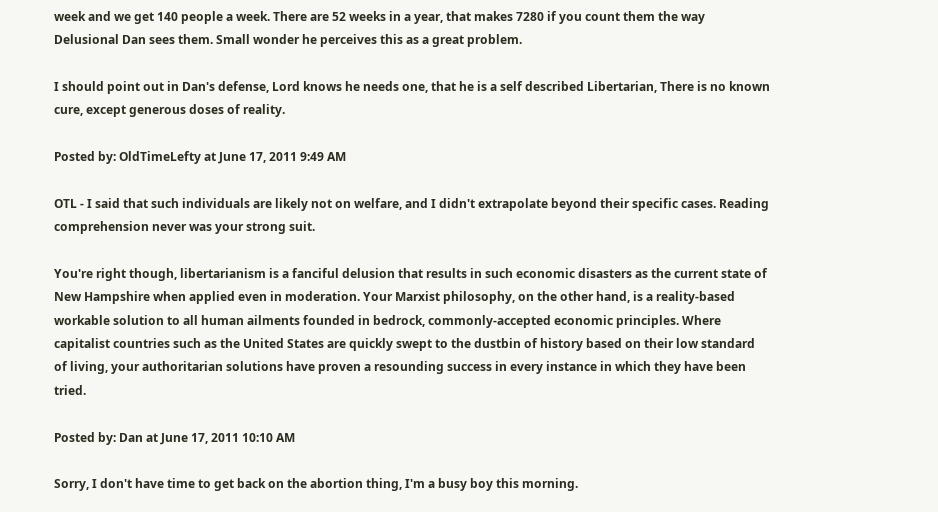week and we get 140 people a week. There are 52 weeks in a year, that makes 7280 if you count them the way Delusional Dan sees them. Small wonder he perceives this as a great problem.

I should point out in Dan's defense, Lord knows he needs one, that he is a self described Libertarian, There is no known cure, except generous doses of reality.

Posted by: OldTimeLefty at June 17, 2011 9:49 AM

OTL - I said that such individuals are likely not on welfare, and I didn't extrapolate beyond their specific cases. Reading comprehension never was your strong suit.

You're right though, libertarianism is a fanciful delusion that results in such economic disasters as the current state of New Hampshire when applied even in moderation. Your Marxist philosophy, on the other hand, is a reality-based workable solution to all human ailments founded in bedrock, commonly-accepted economic principles. Where capitalist countries such as the United States are quickly swept to the dustbin of history based on their low standard of living, your authoritarian solutions have proven a resounding success in every instance in which they have been tried.

Posted by: Dan at June 17, 2011 10:10 AM

Sorry, I don't have time to get back on the abortion thing, I'm a busy boy this morning.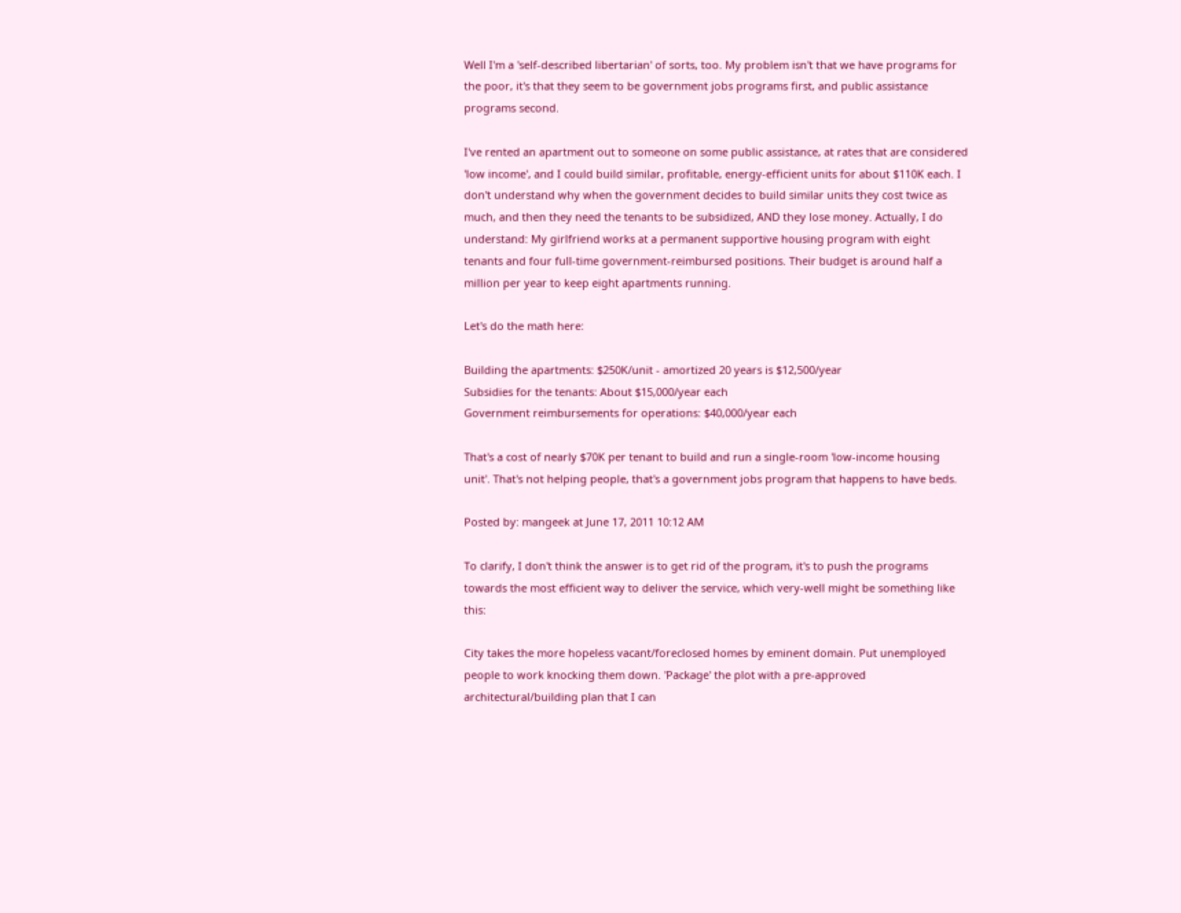Well I'm a 'self-described libertarian' of sorts, too. My problem isn't that we have programs for the poor, it's that they seem to be government jobs programs first, and public assistance programs second.

I've rented an apartment out to someone on some public assistance, at rates that are considered 'low income', and I could build similar, profitable, energy-efficient units for about $110K each. I don't understand why when the government decides to build similar units they cost twice as much, and then they need the tenants to be subsidized, AND they lose money. Actually, I do understand: My girlfriend works at a permanent supportive housing program with eight tenants and four full-time government-reimbursed positions. Their budget is around half a million per year to keep eight apartments running.

Let's do the math here:

Building the apartments: $250K/unit - amortized 20 years is $12,500/year
Subsidies for the tenants: About $15,000/year each
Government reimbursements for operations: $40,000/year each

That's a cost of nearly $70K per tenant to build and run a single-room 'low-income housing unit'. That's not helping people, that's a government jobs program that happens to have beds.

Posted by: mangeek at June 17, 2011 10:12 AM

To clarify, I don't think the answer is to get rid of the program, it's to push the programs towards the most efficient way to deliver the service, which very-well might be something like this:

City takes the more hopeless vacant/foreclosed homes by eminent domain. Put unemployed people to work knocking them down. 'Package' the plot with a pre-approved architectural/building plan that I can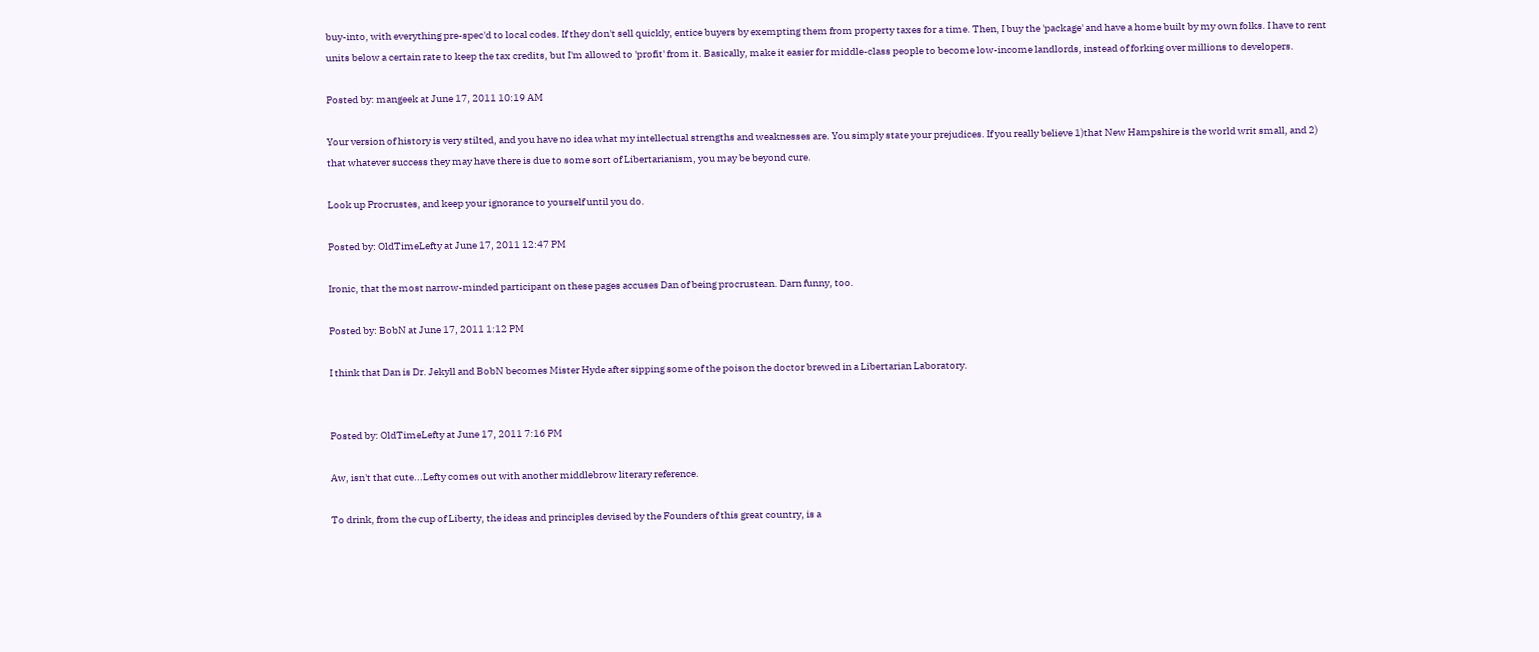buy-into, with everything pre-spec'd to local codes. If they don't sell quickly, entice buyers by exempting them from property taxes for a time. Then, I buy the 'package' and have a home built by my own folks. I have to rent units below a certain rate to keep the tax credits, but I'm allowed to 'profit' from it. Basically, make it easier for middle-class people to become low-income landlords, instead of forking over millions to developers.

Posted by: mangeek at June 17, 2011 10:19 AM

Your version of history is very stilted, and you have no idea what my intellectual strengths and weaknesses are. You simply state your prejudices. If you really believe 1)that New Hampshire is the world writ small, and 2) that whatever success they may have there is due to some sort of Libertarianism, you may be beyond cure.

Look up Procrustes, and keep your ignorance to yourself until you do.

Posted by: OldTimeLefty at June 17, 2011 12:47 PM

Ironic, that the most narrow-minded participant on these pages accuses Dan of being procrustean. Darn funny, too.

Posted by: BobN at June 17, 2011 1:12 PM

I think that Dan is Dr. Jekyll and BobN becomes Mister Hyde after sipping some of the poison the doctor brewed in a Libertarian Laboratory.


Posted by: OldTimeLefty at June 17, 2011 7:16 PM

Aw, isn't that cute...Lefty comes out with another middlebrow literary reference.

To drink, from the cup of Liberty, the ideas and principles devised by the Founders of this great country, is a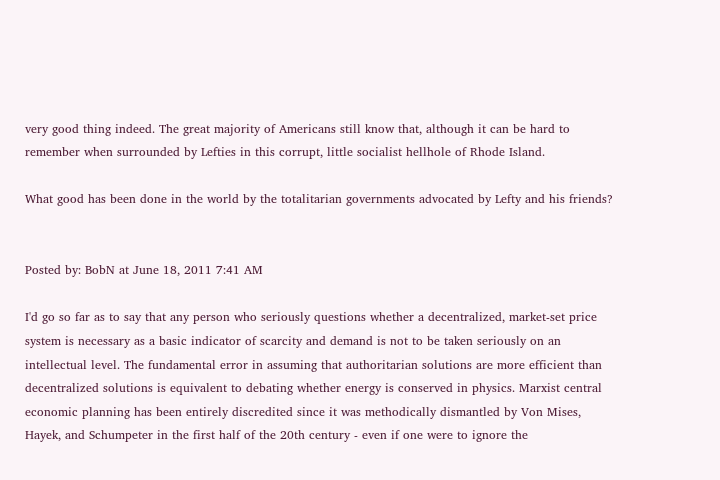very good thing indeed. The great majority of Americans still know that, although it can be hard to remember when surrounded by Lefties in this corrupt, little socialist hellhole of Rhode Island.

What good has been done in the world by the totalitarian governments advocated by Lefty and his friends?


Posted by: BobN at June 18, 2011 7:41 AM

I'd go so far as to say that any person who seriously questions whether a decentralized, market-set price system is necessary as a basic indicator of scarcity and demand is not to be taken seriously on an intellectual level. The fundamental error in assuming that authoritarian solutions are more efficient than decentralized solutions is equivalent to debating whether energy is conserved in physics. Marxist central economic planning has been entirely discredited since it was methodically dismantled by Von Mises, Hayek, and Schumpeter in the first half of the 20th century - even if one were to ignore the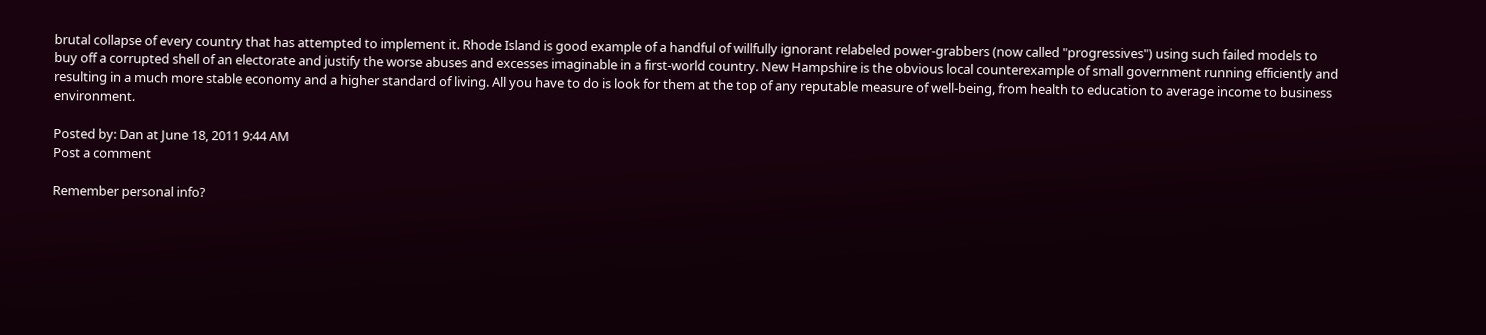brutal collapse of every country that has attempted to implement it. Rhode Island is good example of a handful of willfully ignorant relabeled power-grabbers (now called "progressives") using such failed models to buy off a corrupted shell of an electorate and justify the worse abuses and excesses imaginable in a first-world country. New Hampshire is the obvious local counterexample of small government running efficiently and resulting in a much more stable economy and a higher standard of living. All you have to do is look for them at the top of any reputable measure of well-being, from health to education to average income to business environment.

Posted by: Dan at June 18, 2011 9:44 AM
Post a comment

Remember personal info?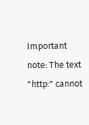Important note: The text "http:" cannot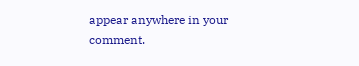appear anywhere in your comment.